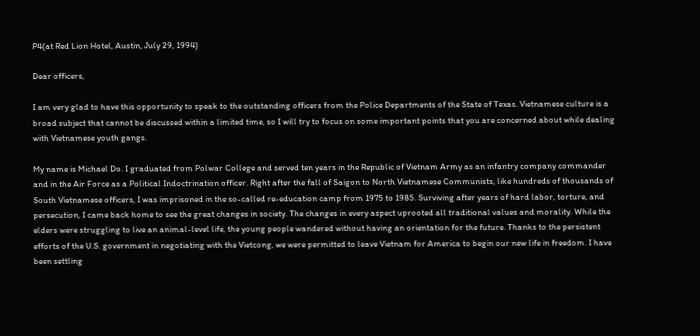P4(at Red Lion Hotel, Austin, July 29, 1994)

Dear officers,

I am very glad to have this opportunity to speak to the outstanding officers from the Police Departments of the State of Texas. Vietnamese culture is a broad subject that cannot be discussed within a limited time, so I will try to focus on some important points that you are concerned about while dealing with Vietnamese youth gangs.

My name is Michael Do. I graduated from Polwar College and served ten years in the Republic of Vietnam Army as an infantry company commander and in the Air Force as a Political Indoctrination officer. Right after the fall of Saigon to North Vietnamese Communists, like hundreds of thousands of South Vietnamese officers, I was imprisoned in the so-called re-education camp from 1975 to 1985. Surviving after years of hard labor, torture, and persecution, I came back home to see the great changes in society. The changes in every aspect uprooted all traditional values and morality. While the elders were struggling to live an animal-level life, the young people wandered without having an orientation for the future. Thanks to the persistent efforts of the U.S. government in negotiating with the Vietcong, we were permitted to leave Vietnam for America to begin our new life in freedom. I have been settling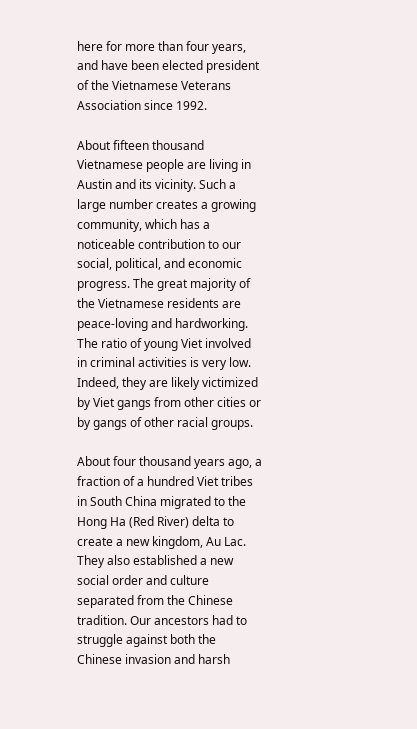here for more than four years, and have been elected president of the Vietnamese Veterans Association since 1992.

About fifteen thousand Vietnamese people are living in Austin and its vicinity. Such a large number creates a growing community, which has a noticeable contribution to our social, political, and economic progress. The great majority of the Vietnamese residents are peace-loving and hardworking. The ratio of young Viet involved in criminal activities is very low. Indeed, they are likely victimized by Viet gangs from other cities or by gangs of other racial groups.

About four thousand years ago, a fraction of a hundred Viet tribes in South China migrated to the Hong Ha (Red River) delta to create a new kingdom, Au Lac. They also established a new social order and culture separated from the Chinese tradition. Our ancestors had to struggle against both the Chinese invasion and harsh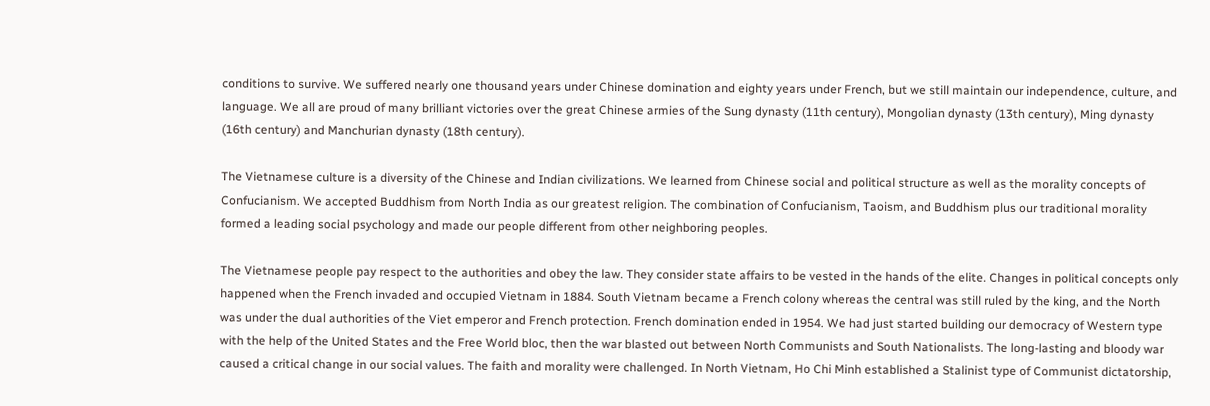conditions to survive. We suffered nearly one thousand years under Chinese domination and eighty years under French, but we still maintain our independence, culture, and language. We all are proud of many brilliant victories over the great Chinese armies of the Sung dynasty (11th century), Mongolian dynasty (13th century), Ming dynasty (16th century) and Manchurian dynasty (18th century).

The Vietnamese culture is a diversity of the Chinese and Indian civilizations. We learned from Chinese social and political structure as well as the morality concepts of Confucianism. We accepted Buddhism from North India as our greatest religion. The combination of Confucianism, Taoism, and Buddhism plus our traditional morality formed a leading social psychology and made our people different from other neighboring peoples.

The Vietnamese people pay respect to the authorities and obey the law. They consider state affairs to be vested in the hands of the elite. Changes in political concepts only happened when the French invaded and occupied Vietnam in 1884. South Vietnam became a French colony whereas the central was still ruled by the king, and the North was under the dual authorities of the Viet emperor and French protection. French domination ended in 1954. We had just started building our democracy of Western type with the help of the United States and the Free World bloc, then the war blasted out between North Communists and South Nationalists. The long-lasting and bloody war caused a critical change in our social values. The faith and morality were challenged. In North Vietnam, Ho Chi Minh established a Stalinist type of Communist dictatorship,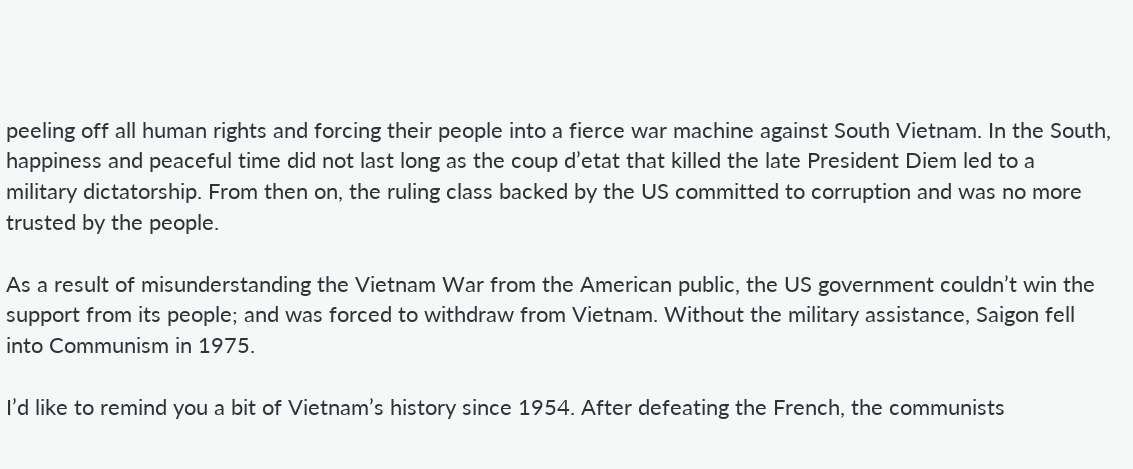peeling off all human rights and forcing their people into a fierce war machine against South Vietnam. In the South, happiness and peaceful time did not last long as the coup d’etat that killed the late President Diem led to a military dictatorship. From then on, the ruling class backed by the US committed to corruption and was no more trusted by the people.

As a result of misunderstanding the Vietnam War from the American public, the US government couldn’t win the support from its people; and was forced to withdraw from Vietnam. Without the military assistance, Saigon fell into Communism in 1975.

I’d like to remind you a bit of Vietnam’s history since 1954. After defeating the French, the communists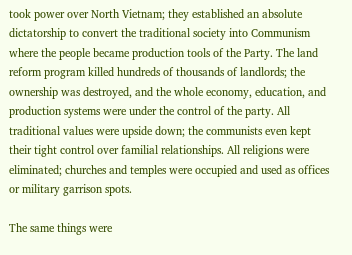took power over North Vietnam; they established an absolute dictatorship to convert the traditional society into Communism where the people became production tools of the Party. The land reform program killed hundreds of thousands of landlords; the ownership was destroyed, and the whole economy, education, and production systems were under the control of the party. All traditional values were upside down; the communists even kept their tight control over familial relationships. All religions were eliminated; churches and temples were occupied and used as offices or military garrison spots.

The same things were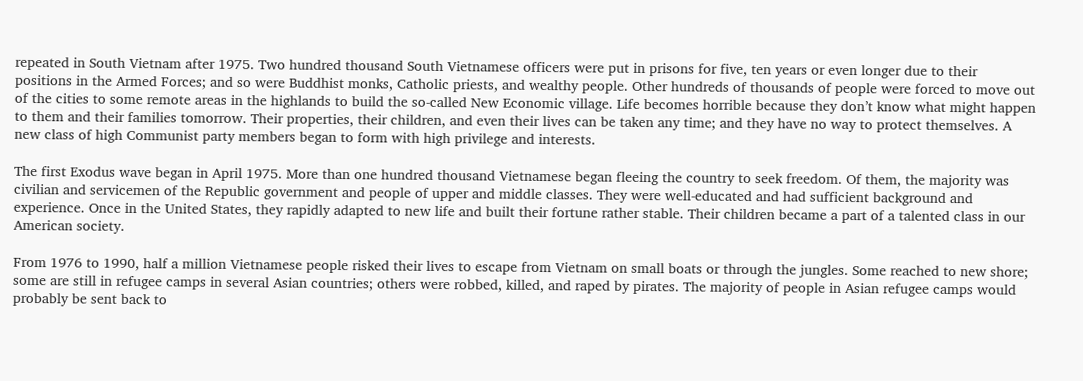repeated in South Vietnam after 1975. Two hundred thousand South Vietnamese officers were put in prisons for five, ten years or even longer due to their positions in the Armed Forces; and so were Buddhist monks, Catholic priests, and wealthy people. Other hundreds of thousands of people were forced to move out of the cities to some remote areas in the highlands to build the so-called New Economic village. Life becomes horrible because they don’t know what might happen to them and their families tomorrow. Their properties, their children, and even their lives can be taken any time; and they have no way to protect themselves. A new class of high Communist party members began to form with high privilege and interests.

The first Exodus wave began in April 1975. More than one hundred thousand Vietnamese began fleeing the country to seek freedom. Of them, the majority was civilian and servicemen of the Republic government and people of upper and middle classes. They were well-educated and had sufficient background and experience. Once in the United States, they rapidly adapted to new life and built their fortune rather stable. Their children became a part of a talented class in our American society.

From 1976 to 1990, half a million Vietnamese people risked their lives to escape from Vietnam on small boats or through the jungles. Some reached to new shore; some are still in refugee camps in several Asian countries; others were robbed, killed, and raped by pirates. The majority of people in Asian refugee camps would probably be sent back to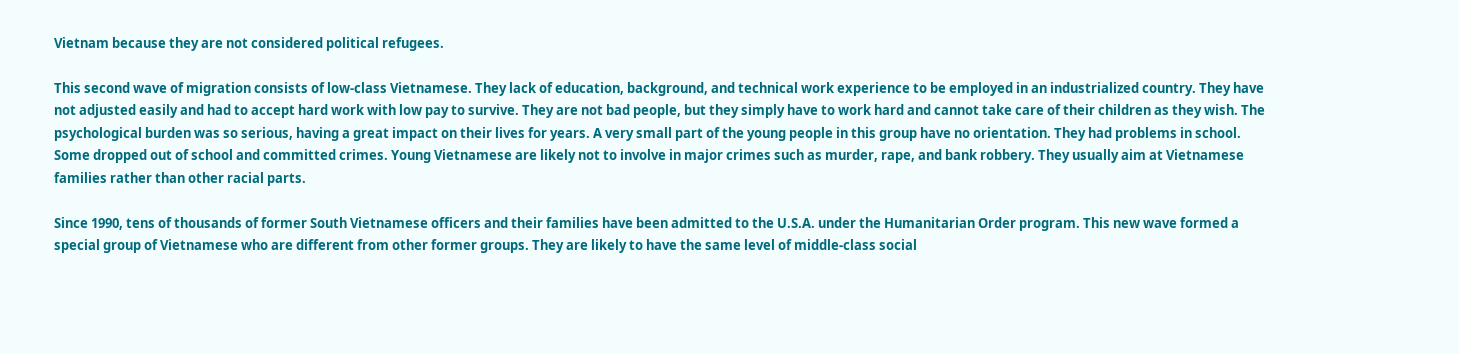Vietnam because they are not considered political refugees.

This second wave of migration consists of low-class Vietnamese. They lack of education, background, and technical work experience to be employed in an industrialized country. They have not adjusted easily and had to accept hard work with low pay to survive. They are not bad people, but they simply have to work hard and cannot take care of their children as they wish. The psychological burden was so serious, having a great impact on their lives for years. A very small part of the young people in this group have no orientation. They had problems in school. Some dropped out of school and committed crimes. Young Vietnamese are likely not to involve in major crimes such as murder, rape, and bank robbery. They usually aim at Vietnamese families rather than other racial parts.

Since 1990, tens of thousands of former South Vietnamese officers and their families have been admitted to the U.S.A. under the Humanitarian Order program. This new wave formed a special group of Vietnamese who are different from other former groups. They are likely to have the same level of middle-class social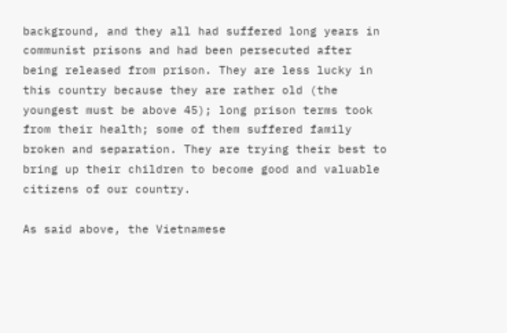background, and they all had suffered long years in communist prisons and had been persecuted after being released from prison. They are less lucky in this country because they are rather old (the youngest must be above 45); long prison terms took from their health; some of them suffered family broken and separation. They are trying their best to bring up their children to become good and valuable citizens of our country.

As said above, the Vietnamese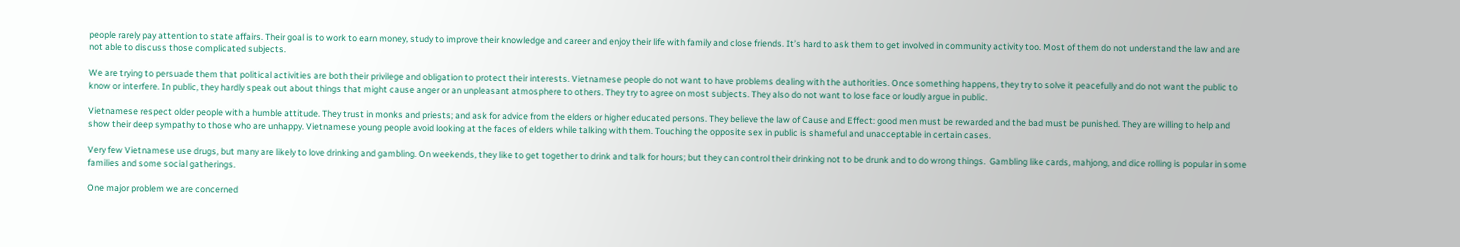people rarely pay attention to state affairs. Their goal is to work to earn money, study to improve their knowledge and career and enjoy their life with family and close friends. It’s hard to ask them to get involved in community activity too. Most of them do not understand the law and are not able to discuss those complicated subjects.

We are trying to persuade them that political activities are both their privilege and obligation to protect their interests. Vietnamese people do not want to have problems dealing with the authorities. Once something happens, they try to solve it peacefully and do not want the public to know or interfere. In public, they hardly speak out about things that might cause anger or an unpleasant atmosphere to others. They try to agree on most subjects. They also do not want to lose face or loudly argue in public.

Vietnamese respect older people with a humble attitude. They trust in monks and priests; and ask for advice from the elders or higher educated persons. They believe the law of Cause and Effect: good men must be rewarded and the bad must be punished. They are willing to help and show their deep sympathy to those who are unhappy. Vietnamese young people avoid looking at the faces of elders while talking with them. Touching the opposite sex in public is shameful and unacceptable in certain cases.

Very few Vietnamese use drugs, but many are likely to love drinking and gambling. On weekends, they like to get together to drink and talk for hours; but they can control their drinking not to be drunk and to do wrong things.  Gambling like cards, mahjong, and dice rolling is popular in some families and some social gatherings.

One major problem we are concerned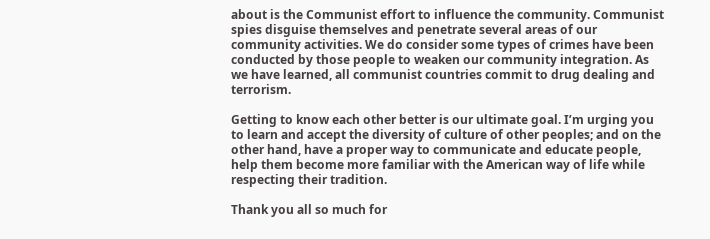about is the Communist effort to influence the community. Communist spies disguise themselves and penetrate several areas of our community activities. We do consider some types of crimes have been conducted by those people to weaken our community integration. As we have learned, all communist countries commit to drug dealing and terrorism.

Getting to know each other better is our ultimate goal. I’m urging you to learn and accept the diversity of culture of other peoples; and on the other hand, have a proper way to communicate and educate people, help them become more familiar with the American way of life while respecting their tradition.

Thank you all so much for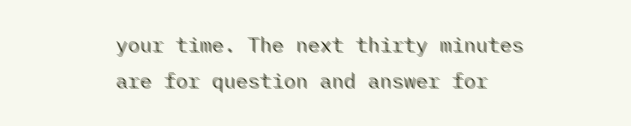your time. The next thirty minutes are for question and answer for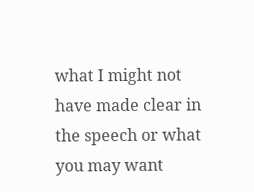what I might not have made clear in the speech or what you may want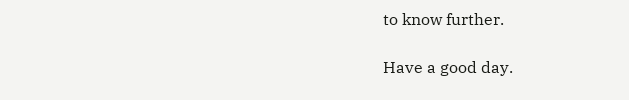to know further.

Have a good day.